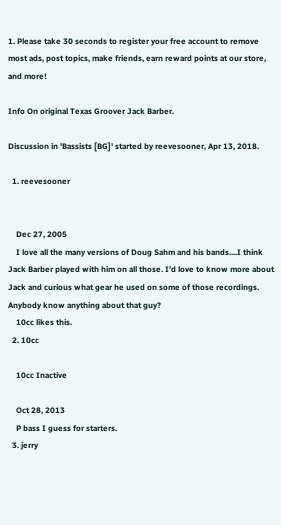1. Please take 30 seconds to register your free account to remove most ads, post topics, make friends, earn reward points at our store, and more!

Info On original Texas Groover Jack Barber.

Discussion in 'Bassists [BG]' started by reevesooner, Apr 13, 2018.

  1. reevesooner


    Dec 27, 2005
    I love all the many versions of Doug Sahm and his bands....I think Jack Barber played with him on all those. I'd love to know more about Jack and curious what gear he used on some of those recordings. Anybody know anything about that guy?
    10cc likes this.
  2. 10cc

    10cc Inactive

    Oct 28, 2013
    P bass I guess for starters.
  3. jerry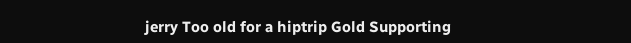jerry Too old for a hiptrip Gold Supporting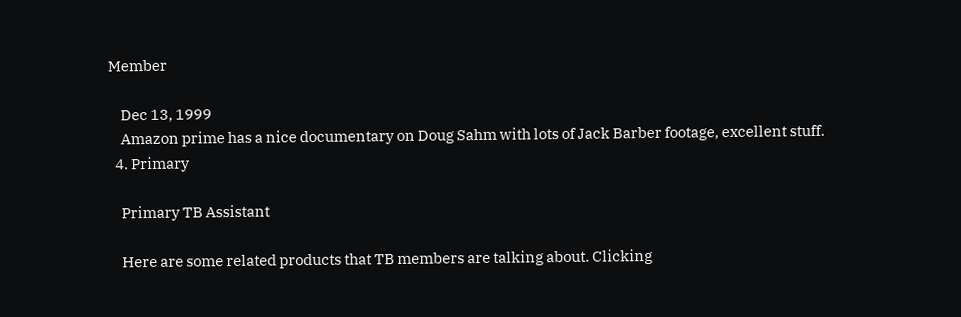Member

    Dec 13, 1999
    Amazon prime has a nice documentary on Doug Sahm with lots of Jack Barber footage, excellent stuff.
  4. Primary

    Primary TB Assistant

    Here are some related products that TB members are talking about. Clicking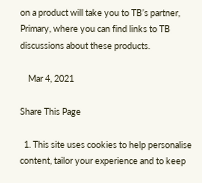on a product will take you to TB’s partner, Primary, where you can find links to TB discussions about these products.

    Mar 4, 2021

Share This Page

  1. This site uses cookies to help personalise content, tailor your experience and to keep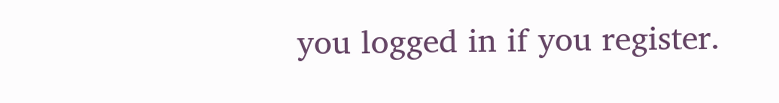you logged in if you register.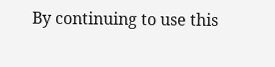By continuing to use this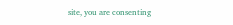site, you are consenting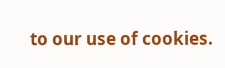to our use of cookies.